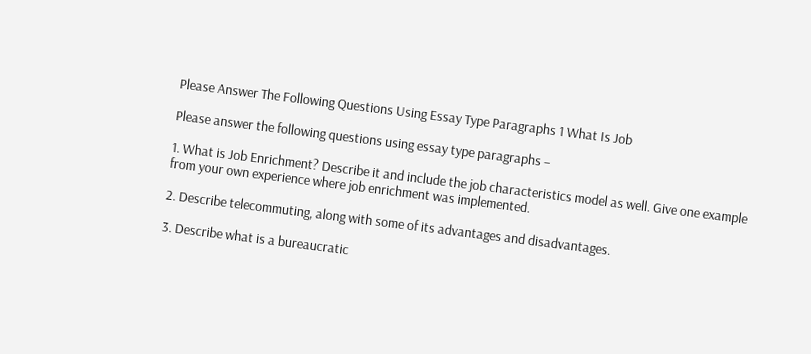Please Answer The Following Questions Using Essay Type Paragraphs 1 What Is Job

Please answer the following questions using essay type paragraphs –

1. What is Job Enrichment? Describe it and include the job characteristics model as well. Give one example from your own experience where job enrichment was implemented.

2. Describe telecommuting, along with some of its advantages and disadvantages.

3. Describe what is a bureaucratic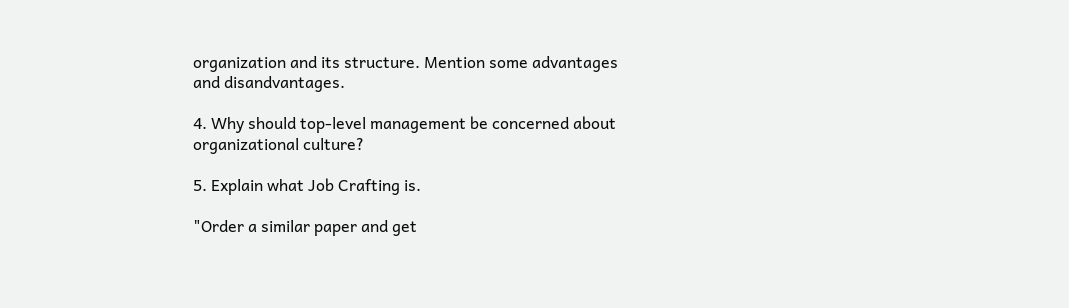organization and its structure. Mention some advantages and disandvantages.

4. Why should top-level management be concerned about organizational culture?

5. Explain what Job Crafting is.

"Order a similar paper and get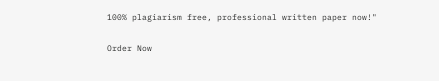100% plagiarism free, professional written paper now!"

Order Now